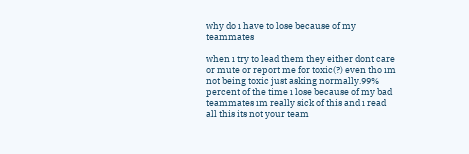why do ı have to lose because of my teammates

when ı try to lead them they either dont care or mute or report me for toxic(?) even tho ım not being toxic just asking normally.99% percent of the time ı lose because of my bad teammates ım really sick of this and ı read all this its not your team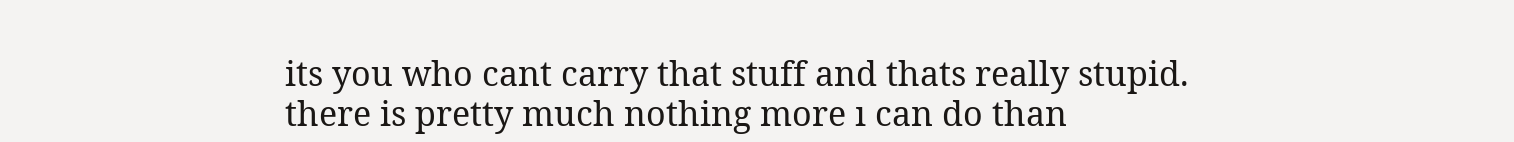its you who cant carry that stuff and thats really stupid. there is pretty much nothing more ı can do than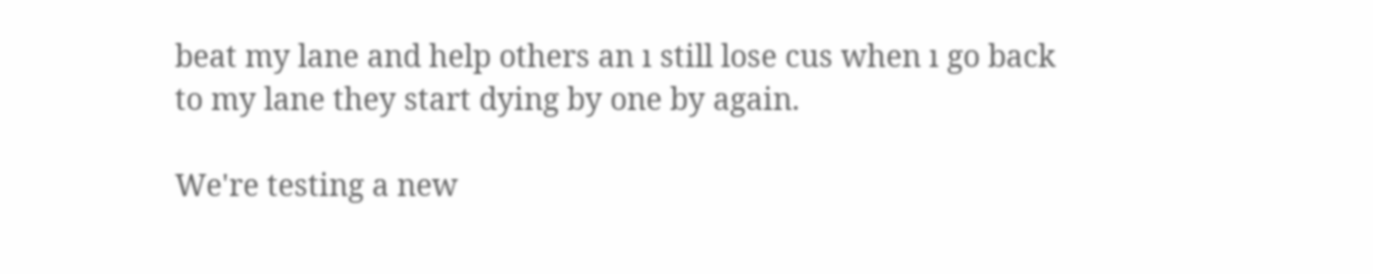beat my lane and help others an ı still lose cus when ı go back to my lane they start dying by one by again.

We're testing a new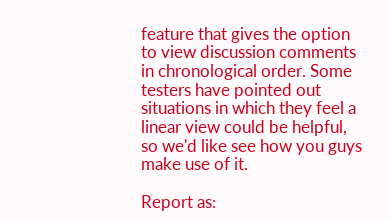feature that gives the option to view discussion comments in chronological order. Some testers have pointed out situations in which they feel a linear view could be helpful, so we'd like see how you guys make use of it.

Report as: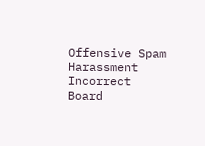Offensive Spam Harassment Incorrect Board